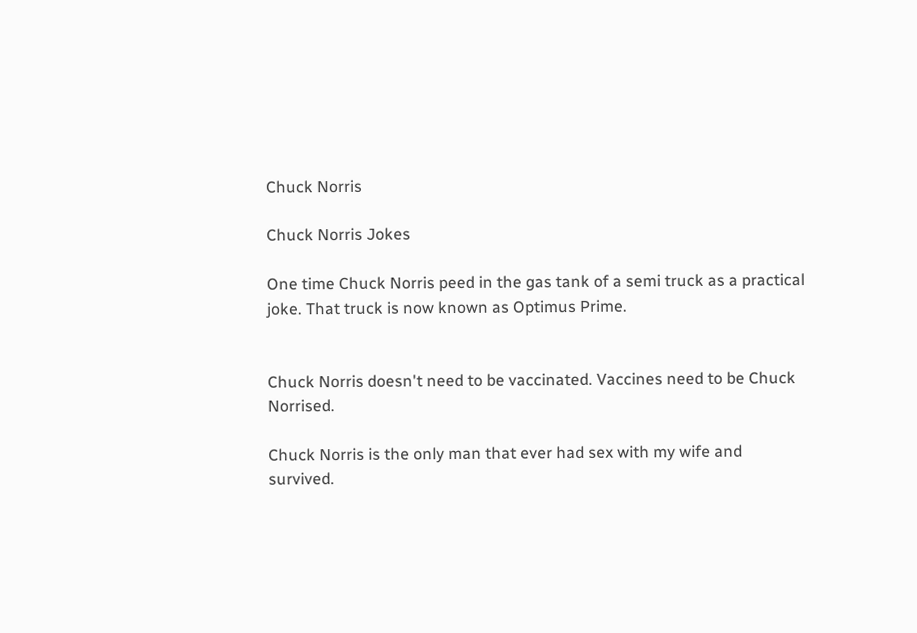Chuck Norris

Chuck Norris Jokes

One time Chuck Norris peed in the gas tank of a semi truck as a practical joke. That truck is now known as Optimus Prime.


Chuck Norris doesn't need to be vaccinated. Vaccines need to be Chuck Norrised.

Chuck Norris is the only man that ever had sex with my wife and survived.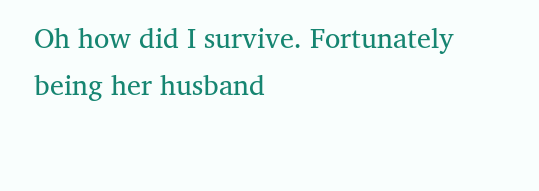Oh how did I survive. Fortunately being her husband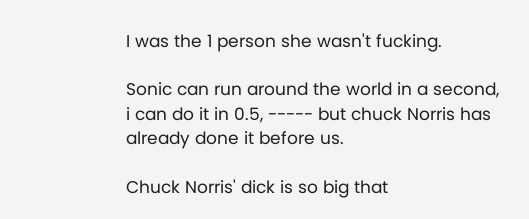I was the 1 person she wasn't fucking.

Sonic can run around the world in a second, i can do it in 0.5, ----- but chuck Norris has already done it before us.

Chuck Norris' dick is so big that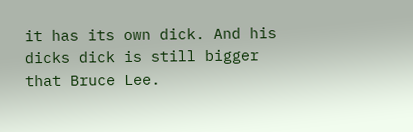it has its own dick. And his dicks dick is still bigger that Bruce Lee.